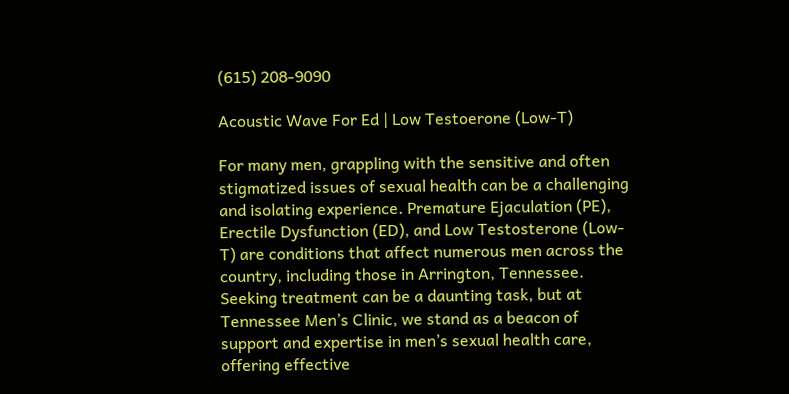(615) 208-9090

Acoustic Wave For Ed | Low Testoerone (Low-T)

For many men, grappling with the sensitive and often stigmatized issues of sexual health can be a challenging and isolating experience. Premature Ejaculation (PE), Erectile Dysfunction (ED), and Low Testosterone (Low-T) are conditions that affect numerous men across the country, including those in Arrington, Tennessee. Seeking treatment can be a daunting task, but at Tennessee Men’s Clinic, we stand as a beacon of support and expertise in men’s sexual health care, offering effective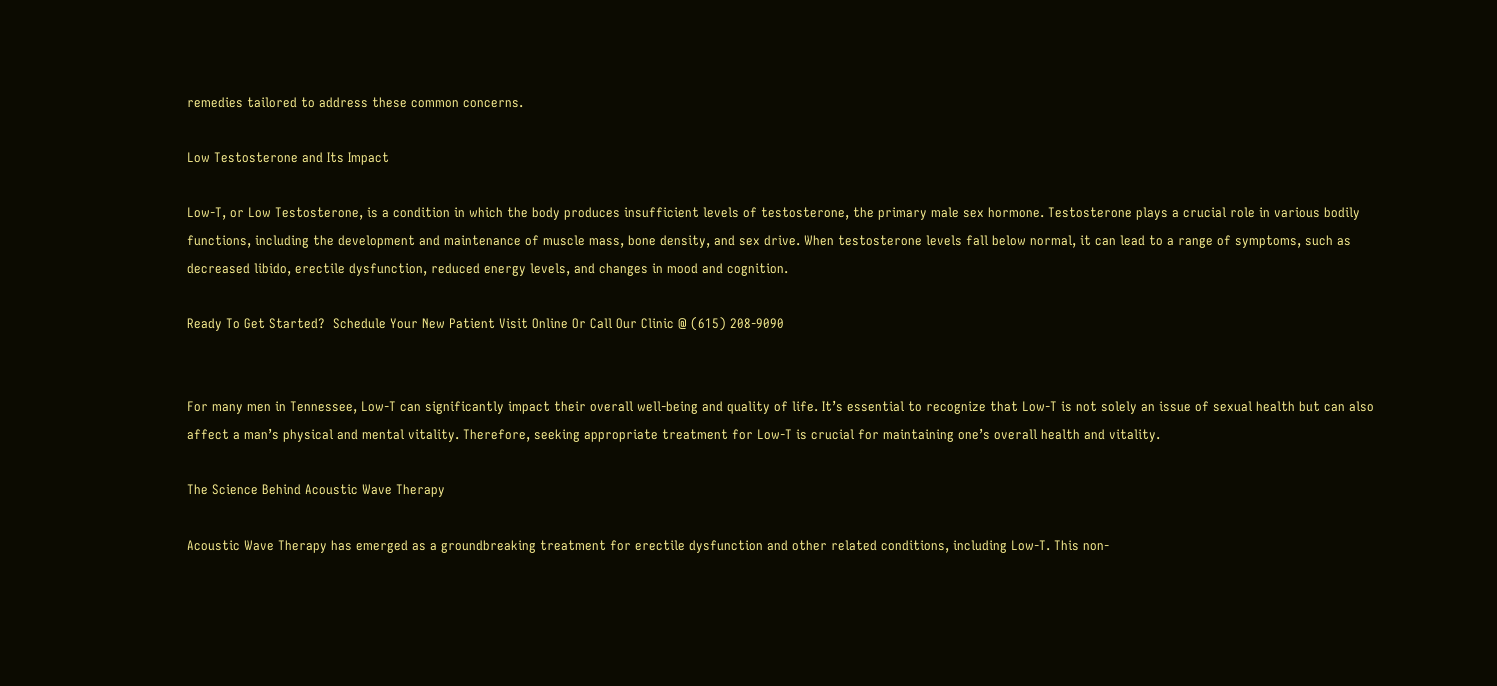remedies tailored to address these common concerns.

Low Testosterone and Its Impact

Low-T, or Low Testosterone, is a condition in which the body produces insufficient levels of testosterone, the primary male sex hormone. Testosterone plays a crucial role in various bodily functions, including the development and maintenance of muscle mass, bone density, and sex drive. When testosterone levels fall below normal, it can lead to a range of symptoms, such as decreased libido, erectile dysfunction, reduced energy levels, and changes in mood and cognition.

Ready To Get Started?  Schedule Your New Patient Visit Online Or Call Our Clinic @ (615) 208-9090


For many men in Tennessee, Low-T can significantly impact their overall well-being and quality of life. It’s essential to recognize that Low-T is not solely an issue of sexual health but can also affect a man’s physical and mental vitality. Therefore, seeking appropriate treatment for Low-T is crucial for maintaining one’s overall health and vitality.

The Science Behind Acoustic Wave Therapy

Acoustic Wave Therapy has emerged as a groundbreaking treatment for erectile dysfunction and other related conditions, including Low-T. This non-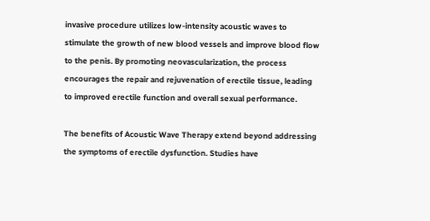invasive procedure utilizes low-intensity acoustic waves to stimulate the growth of new blood vessels and improve blood flow to the penis. By promoting neovascularization, the process encourages the repair and rejuvenation of erectile tissue, leading to improved erectile function and overall sexual performance.

The benefits of Acoustic Wave Therapy extend beyond addressing the symptoms of erectile dysfunction. Studies have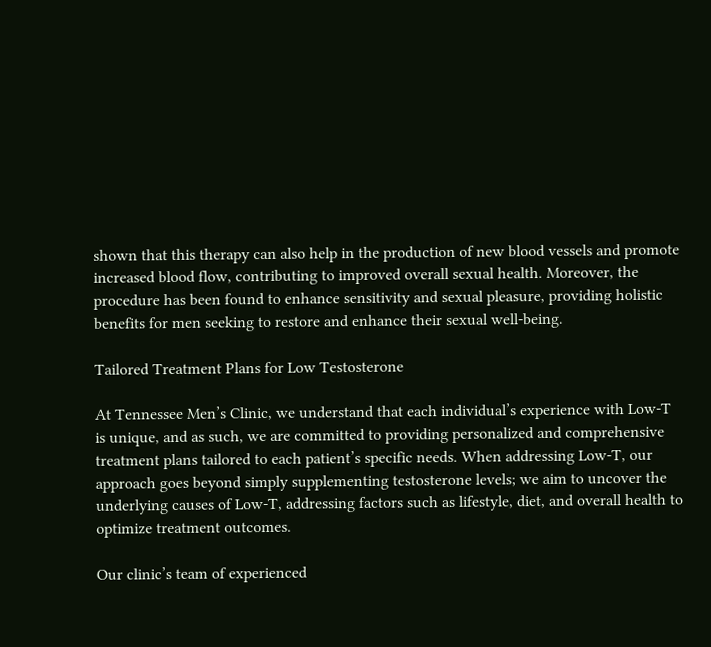shown that this therapy can also help in the production of new blood vessels and promote increased blood flow, contributing to improved overall sexual health. Moreover, the procedure has been found to enhance sensitivity and sexual pleasure, providing holistic benefits for men seeking to restore and enhance their sexual well-being.

Tailored Treatment Plans for Low Testosterone

At Tennessee Men’s Clinic, we understand that each individual’s experience with Low-T is unique, and as such, we are committed to providing personalized and comprehensive treatment plans tailored to each patient’s specific needs. When addressing Low-T, our approach goes beyond simply supplementing testosterone levels; we aim to uncover the underlying causes of Low-T, addressing factors such as lifestyle, diet, and overall health to optimize treatment outcomes.

Our clinic’s team of experienced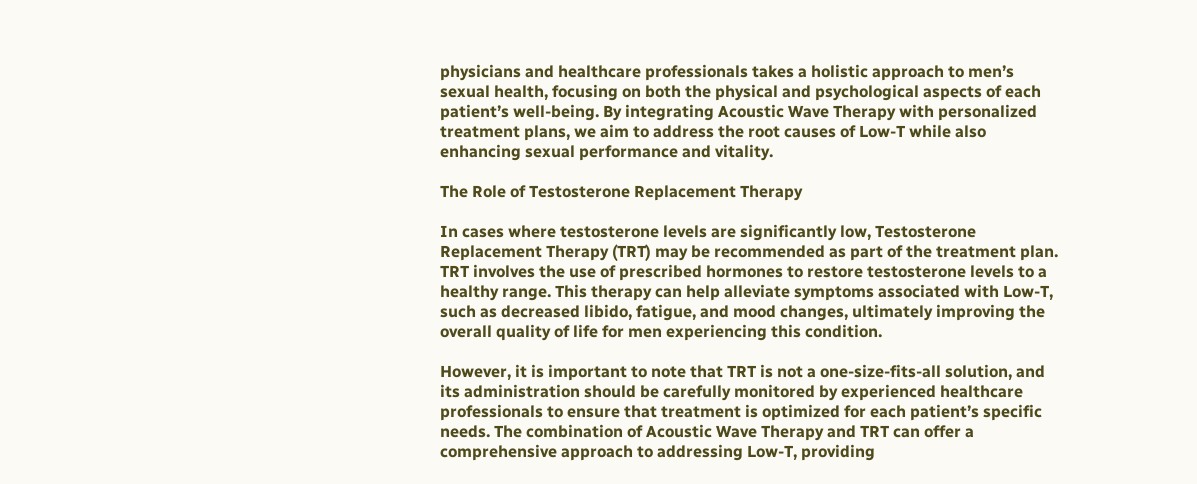physicians and healthcare professionals takes a holistic approach to men’s sexual health, focusing on both the physical and psychological aspects of each patient’s well-being. By integrating Acoustic Wave Therapy with personalized treatment plans, we aim to address the root causes of Low-T while also enhancing sexual performance and vitality.

The Role of Testosterone Replacement Therapy

In cases where testosterone levels are significantly low, Testosterone Replacement Therapy (TRT) may be recommended as part of the treatment plan. TRT involves the use of prescribed hormones to restore testosterone levels to a healthy range. This therapy can help alleviate symptoms associated with Low-T, such as decreased libido, fatigue, and mood changes, ultimately improving the overall quality of life for men experiencing this condition.

However, it is important to note that TRT is not a one-size-fits-all solution, and its administration should be carefully monitored by experienced healthcare professionals to ensure that treatment is optimized for each patient’s specific needs. The combination of Acoustic Wave Therapy and TRT can offer a comprehensive approach to addressing Low-T, providing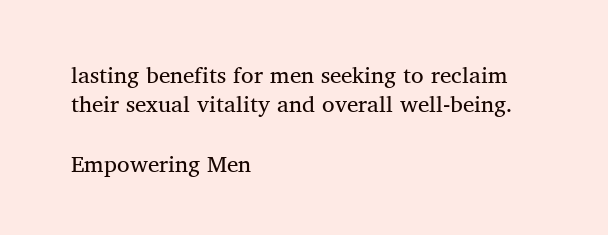lasting benefits for men seeking to reclaim their sexual vitality and overall well-being.

Empowering Men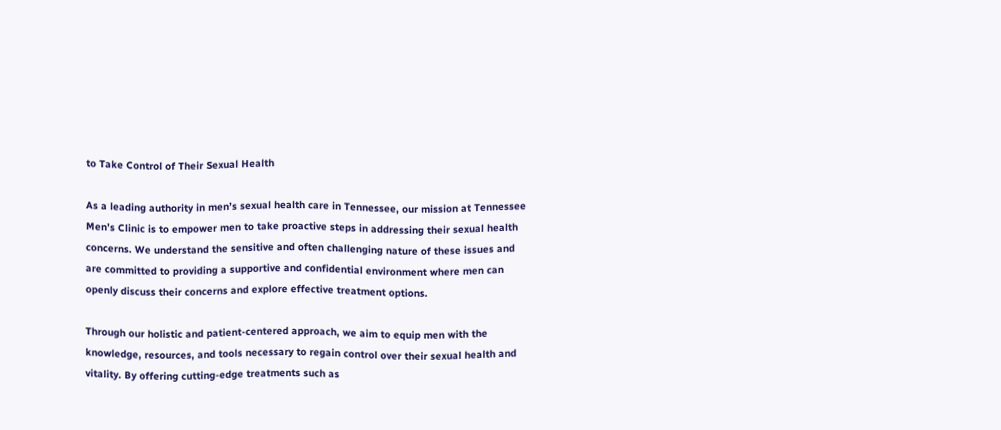to Take Control of Their Sexual Health

As a leading authority in men’s sexual health care in Tennessee, our mission at Tennessee Men’s Clinic is to empower men to take proactive steps in addressing their sexual health concerns. We understand the sensitive and often challenging nature of these issues and are committed to providing a supportive and confidential environment where men can openly discuss their concerns and explore effective treatment options.

Through our holistic and patient-centered approach, we aim to equip men with the knowledge, resources, and tools necessary to regain control over their sexual health and vitality. By offering cutting-edge treatments such as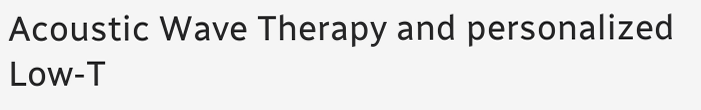Acoustic Wave Therapy and personalized Low-T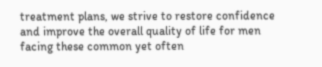treatment plans, we strive to restore confidence and improve the overall quality of life for men facing these common yet often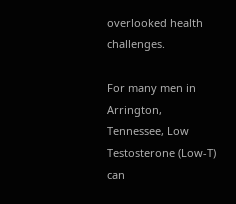overlooked health challenges.

For many men in Arrington, Tennessee, Low Testosterone (Low-T) can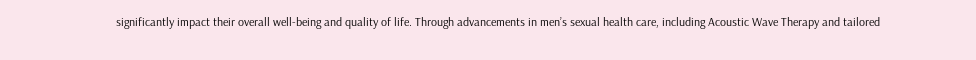significantly impact their overall well-being and quality of life. Through advancements in men’s sexual health care, including Acoustic Wave Therapy and tailored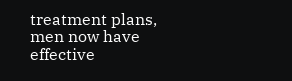treatment plans, men now have effective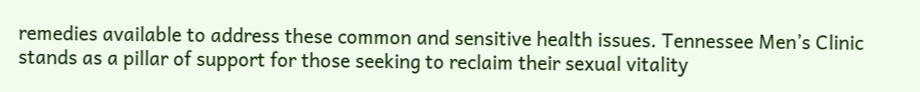remedies available to address these common and sensitive health issues. Tennessee Men’s Clinic stands as a pillar of support for those seeking to reclaim their sexual vitality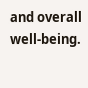and overall well-being.